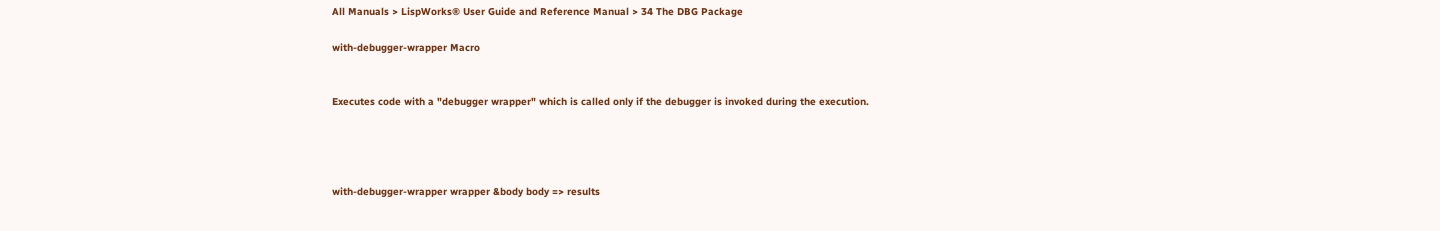All Manuals > LispWorks® User Guide and Reference Manual > 34 The DBG Package

with-debugger-wrapper Macro


Executes code with a "debugger wrapper" which is called only if the debugger is invoked during the execution.




with-debugger-wrapper wrapper &body body => results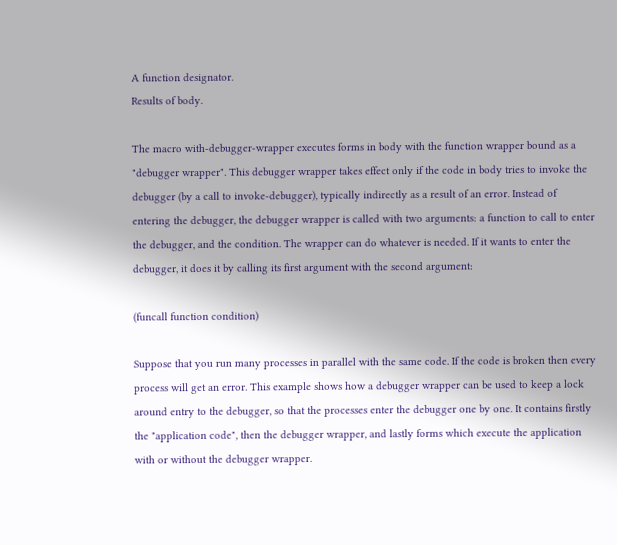A function designator.
Results of body.

The macro with-debugger-wrapper executes forms in body with the function wrapper bound as a "debugger wrapper". This debugger wrapper takes effect only if the code in body tries to invoke the debugger (by a call to invoke-debugger), typically indirectly as a result of an error. Instead of entering the debugger, the debugger wrapper is called with two arguments: a function to call to enter the debugger, and the condition. The wrapper can do whatever is needed. If it wants to enter the debugger, it does it by calling its first argument with the second argument:

(funcall function condition)

Suppose that you run many processes in parallel with the same code. If the code is broken then every process will get an error. This example shows how a debugger wrapper can be used to keep a lock around entry to the debugger, so that the processes enter the debugger one by one. It contains firstly the "application code", then the debugger wrapper, and lastly forms which execute the application with or without the debugger wrapper.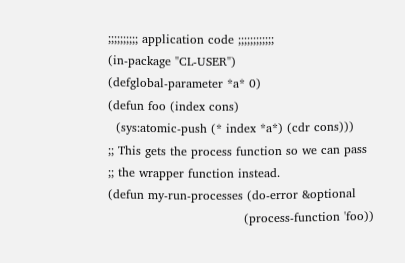;;;;;;;;;; application code ;;;;;;;;;;;;
(in-package "CL-USER")
(defglobal-parameter *a* 0)
(defun foo (index cons)
  (sys:atomic-push (* index *a*) (cdr cons)))
;; This gets the process function so we can pass
;; the wrapper function instead.
(defun my-run-processes (do-error &optional
                                  (process-function 'foo))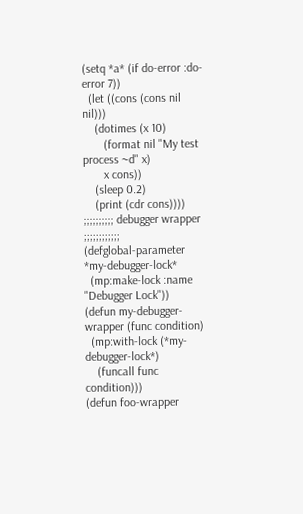(setq *a* (if do-error :do-error 7))
  (let ((cons (cons nil nil)))
    (dotimes (x 10)
       (format nil "My test process ~d" x)
       x cons))
    (sleep 0.2)
    (print (cdr cons))))
;;;;;;;;;; debugger wrapper ;;;;;;;;;;;;
(defglobal-parameter *my-debugger-lock*
  (mp:make-lock :name "Debugger Lock"))
(defun my-debugger-wrapper (func condition)
  (mp:with-lock (*my-debugger-lock*)
    (funcall func condition)))
(defun foo-wrapper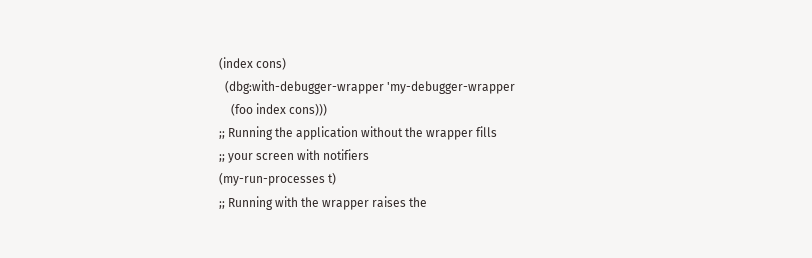(index cons)
  (dbg:with-debugger-wrapper 'my-debugger-wrapper
    (foo index cons)))
;; Running the application without the wrapper fills
;; your screen with notifiers
(my-run-processes t)
;; Running with the wrapper raises the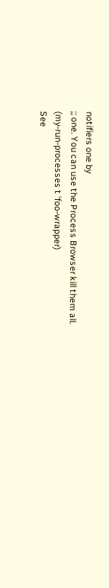notifiers one by
;; one. You can use the Process Browser kill them all.
(my-run-processes t 'foo-wrapper)
See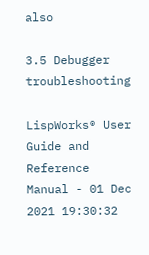also

3.5 Debugger troubleshooting

LispWorks® User Guide and Reference Manual - 01 Dec 2021 19:30:32